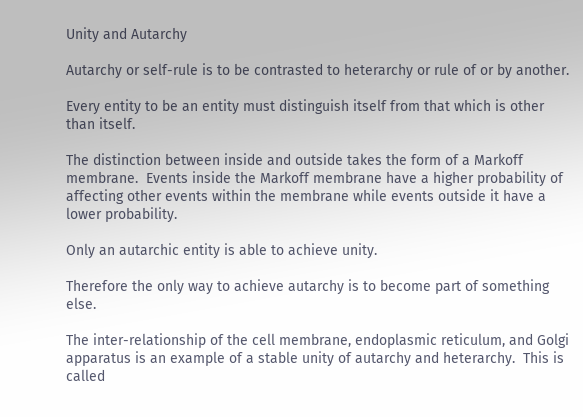Unity and Autarchy

Autarchy or self-rule is to be contrasted to heterarchy or rule of or by another.

Every entity to be an entity must distinguish itself from that which is other than itself.

The distinction between inside and outside takes the form of a Markoff membrane.  Events inside the Markoff membrane have a higher probability of affecting other events within the membrane while events outside it have a lower probability.

Only an autarchic entity is able to achieve unity.

Therefore the only way to achieve autarchy is to become part of something else.

The inter-relationship of the cell membrane, endoplasmic reticulum, and Golgi apparatus is an example of a stable unity of autarchy and heterarchy.  This is called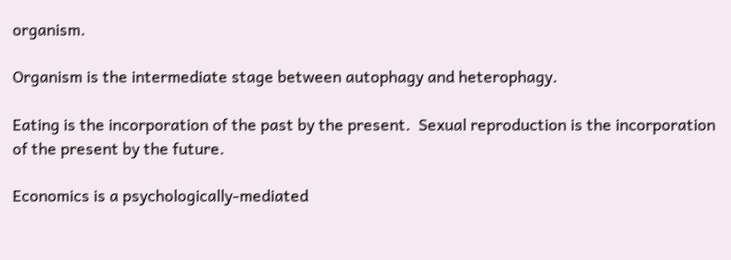organism.

Organism is the intermediate stage between autophagy and heterophagy.

Eating is the incorporation of the past by the present.  Sexual reproduction is the incorporation of the present by the future.

Economics is a psychologically-mediated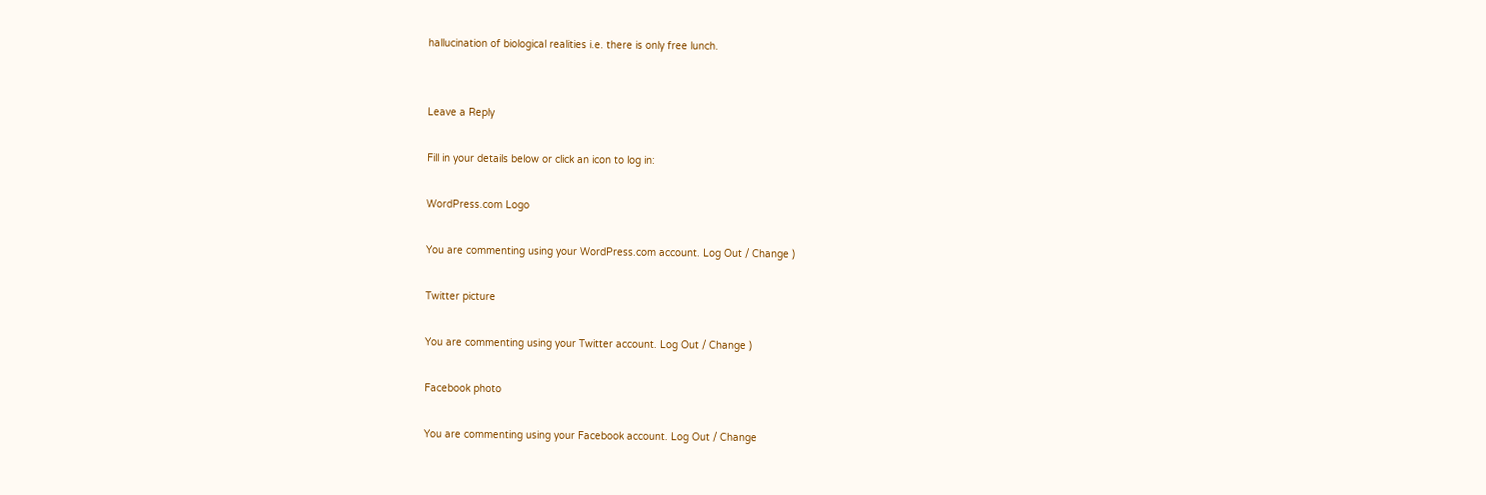hallucination of biological realities i.e. there is only free lunch.


Leave a Reply

Fill in your details below or click an icon to log in:

WordPress.com Logo

You are commenting using your WordPress.com account. Log Out / Change )

Twitter picture

You are commenting using your Twitter account. Log Out / Change )

Facebook photo

You are commenting using your Facebook account. Log Out / Change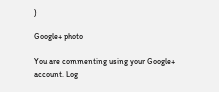)

Google+ photo

You are commenting using your Google+ account. Log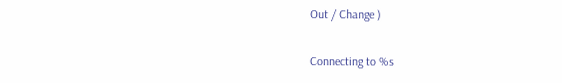Out / Change )

Connecting to %s